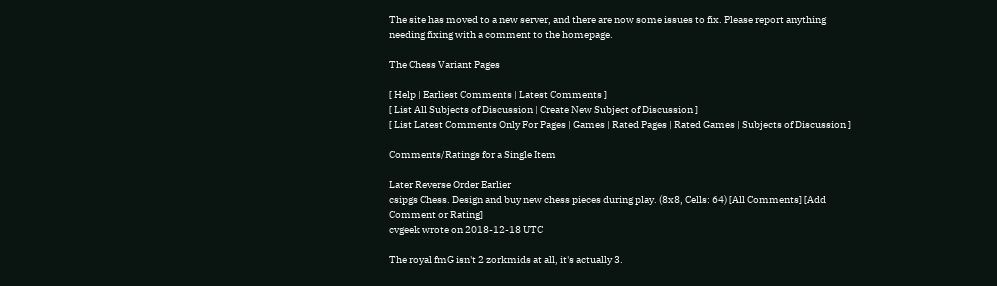The site has moved to a new server, and there are now some issues to fix. Please report anything needing fixing with a comment to the homepage.

The Chess Variant Pages

[ Help | Earliest Comments | Latest Comments ]
[ List All Subjects of Discussion | Create New Subject of Discussion ]
[ List Latest Comments Only For Pages | Games | Rated Pages | Rated Games | Subjects of Discussion ]

Comments/Ratings for a Single Item

Later Reverse Order Earlier
csipgs Chess. Design and buy new chess pieces during play. (8x8, Cells: 64) [All Comments] [Add Comment or Rating]
cvgeek wrote on 2018-12-18 UTC

The royal fmG isn't 2 zorkmids at all, it's actually 3.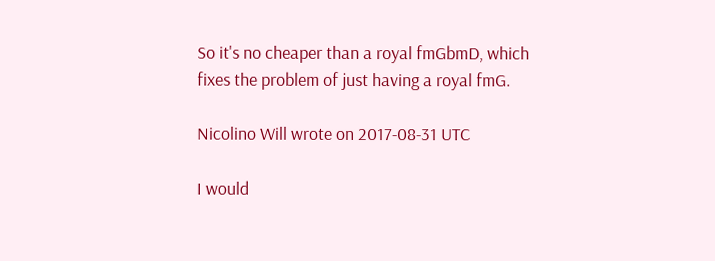So it's no cheaper than a royal fmGbmD, which fixes the problem of just having a royal fmG.

Nicolino Will wrote on 2017-08-31 UTC

I would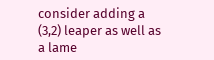consider adding a (3,2) leaper as well as a lame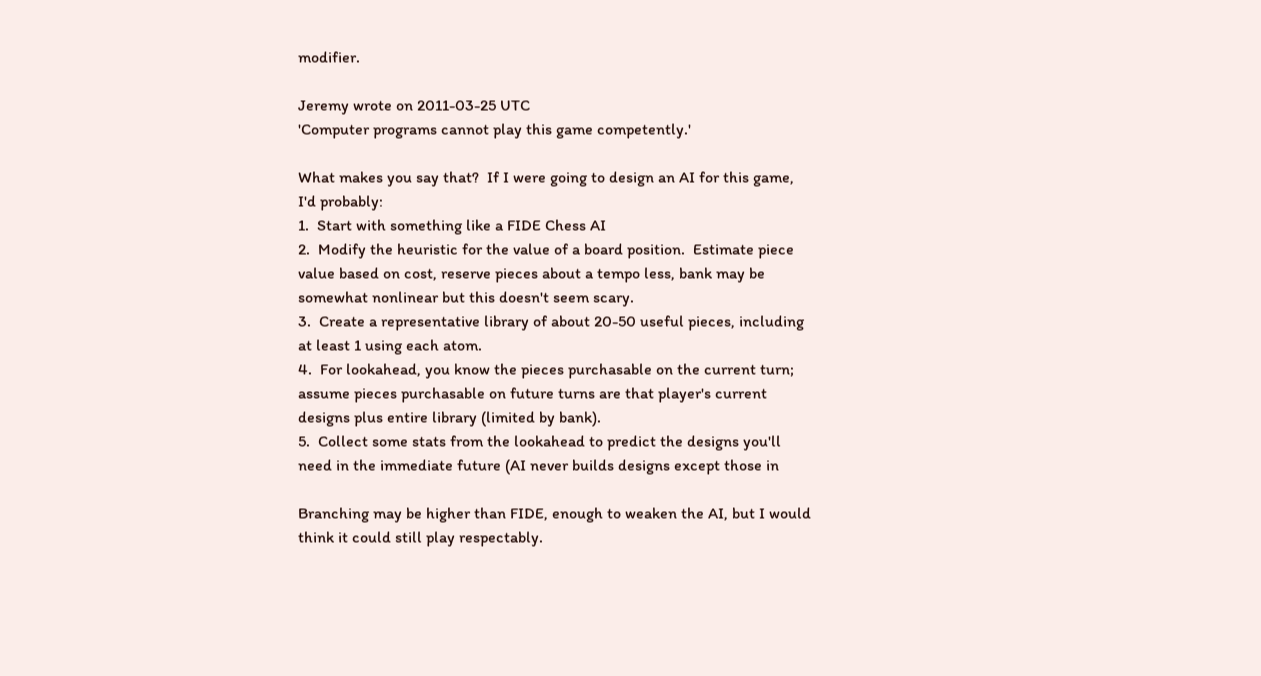modifier.

Jeremy wrote on 2011-03-25 UTC
'Computer programs cannot play this game competently.'

What makes you say that?  If I were going to design an AI for this game,
I'd probably:
1.  Start with something like a FIDE Chess AI
2.  Modify the heuristic for the value of a board position.  Estimate piece
value based on cost, reserve pieces about a tempo less, bank may be
somewhat nonlinear but this doesn't seem scary.
3.  Create a representative library of about 20-50 useful pieces, including
at least 1 using each atom.
4.  For lookahead, you know the pieces purchasable on the current turn;
assume pieces purchasable on future turns are that player's current
designs plus entire library (limited by bank).
5.  Collect some stats from the lookahead to predict the designs you'll
need in the immediate future (AI never builds designs except those in

Branching may be higher than FIDE, enough to weaken the AI, but I would
think it could still play respectably.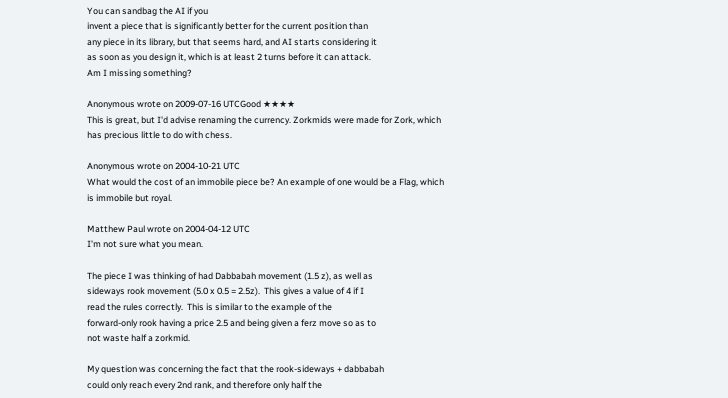You can sandbag the AI if you
invent a piece that is significantly better for the current position than
any piece in its library, but that seems hard, and AI starts considering it
as soon as you design it, which is at least 2 turns before it can attack.
Am I missing something?

Anonymous wrote on 2009-07-16 UTCGood ★★★★
This is great, but I'd advise renaming the currency. Zorkmids were made for Zork, which has precious little to do with chess.

Anonymous wrote on 2004-10-21 UTC
What would the cost of an immobile piece be? An example of one would be a Flag, which is immobile but royal.

Matthew Paul wrote on 2004-04-12 UTC
I'm not sure what you mean.

The piece I was thinking of had Dabbabah movement (1.5 z), as well as
sideways rook movement (5.0 x 0.5 = 2.5z).  This gives a value of 4 if I
read the rules correctly.  This is similar to the example of the
forward-only rook having a price 2.5 and being given a ferz move so as to
not waste half a zorkmid.

My question was concerning the fact that the rook-sideways + dabbabah
could only reach every 2nd rank, and therefore only half the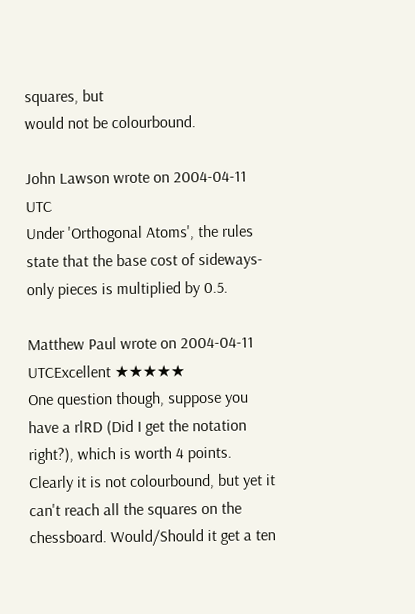squares, but
would not be colourbound.

John Lawson wrote on 2004-04-11 UTC
Under 'Orthogonal Atoms', the rules state that the base cost of sideways-only pieces is multiplied by 0.5.

Matthew Paul wrote on 2004-04-11 UTCExcellent ★★★★★
One question though, suppose you have a rlRD (Did I get the notation right?), which is worth 4 points. Clearly it is not colourbound, but yet it can't reach all the squares on the chessboard. Would/Should it get a ten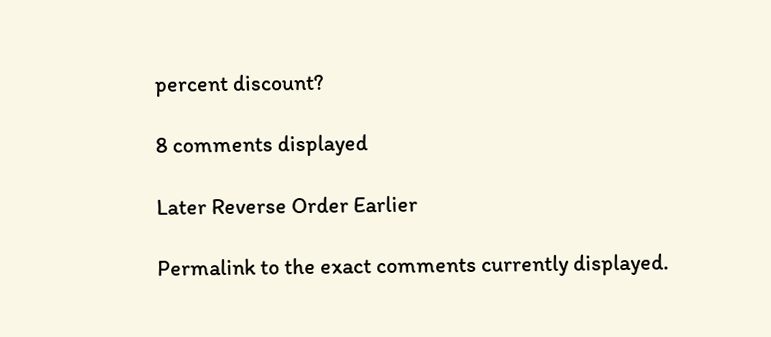percent discount?

8 comments displayed

Later Reverse Order Earlier

Permalink to the exact comments currently displayed.